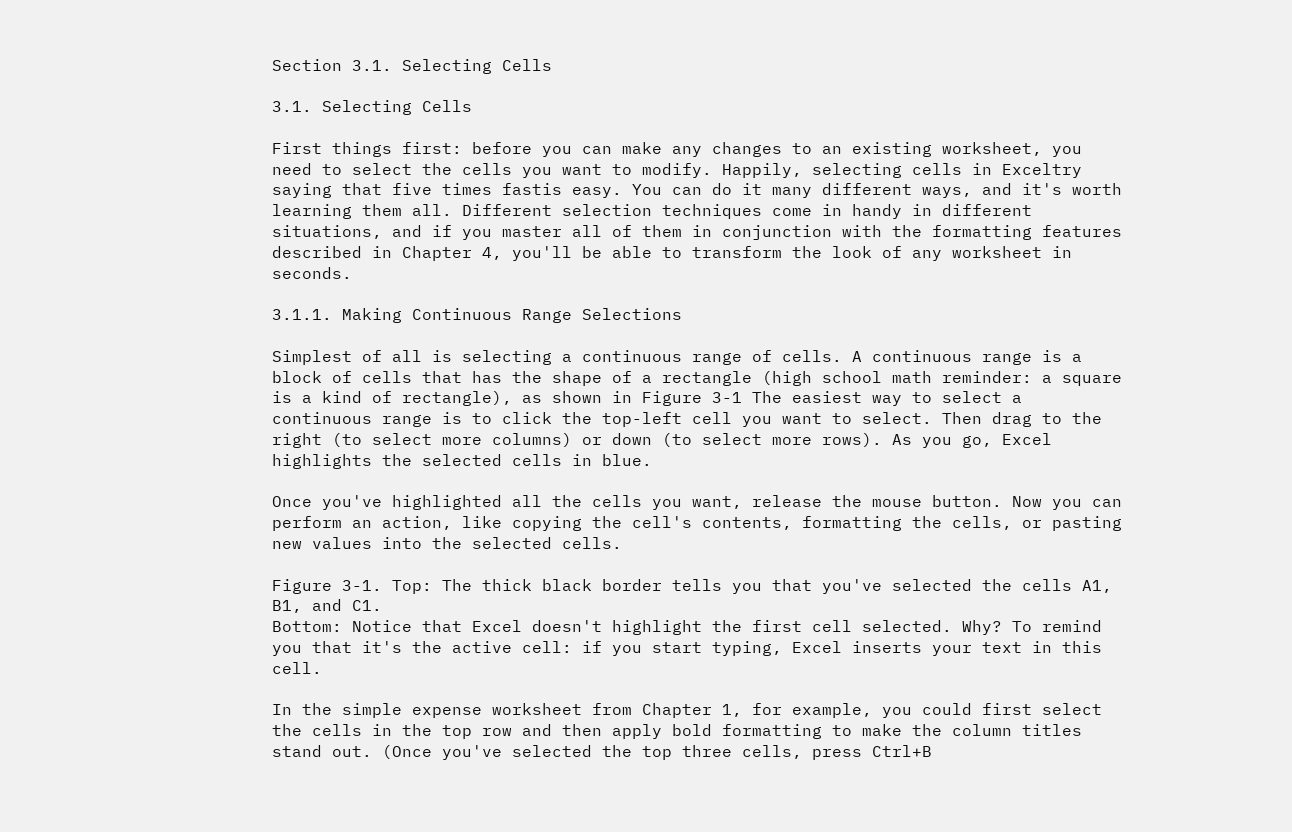Section 3.1. Selecting Cells

3.1. Selecting Cells

First things first: before you can make any changes to an existing worksheet, you need to select the cells you want to modify. Happily, selecting cells in Exceltry saying that five times fastis easy. You can do it many different ways, and it's worth learning them all. Different selection techniques come in handy in different situations, and if you master all of them in conjunction with the formatting features described in Chapter 4, you'll be able to transform the look of any worksheet in seconds.

3.1.1. Making Continuous Range Selections

Simplest of all is selecting a continuous range of cells. A continuous range is a block of cells that has the shape of a rectangle (high school math reminder: a square is a kind of rectangle), as shown in Figure 3-1 The easiest way to select a continuous range is to click the top-left cell you want to select. Then drag to the right (to select more columns) or down (to select more rows). As you go, Excel highlights the selected cells in blue.

Once you've highlighted all the cells you want, release the mouse button. Now you can perform an action, like copying the cell's contents, formatting the cells, or pasting new values into the selected cells.

Figure 3-1. Top: The thick black border tells you that you've selected the cells A1, B1, and C1.
Bottom: Notice that Excel doesn't highlight the first cell selected. Why? To remind you that it's the active cell: if you start typing, Excel inserts your text in this cell.

In the simple expense worksheet from Chapter 1, for example, you could first select the cells in the top row and then apply bold formatting to make the column titles stand out. (Once you've selected the top three cells, press Ctrl+B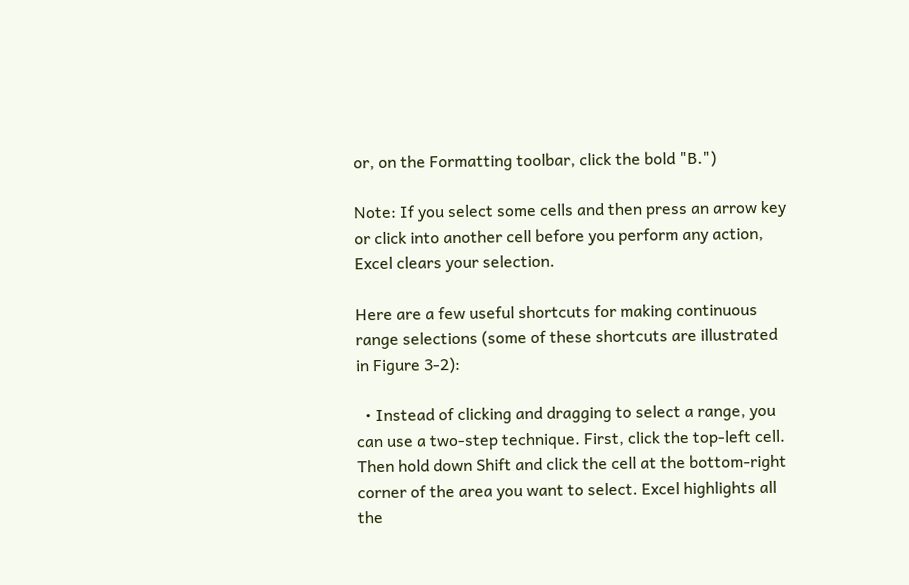or, on the Formatting toolbar, click the bold "B.")

Note: If you select some cells and then press an arrow key or click into another cell before you perform any action, Excel clears your selection.

Here are a few useful shortcuts for making continuous range selections (some of these shortcuts are illustrated in Figure 3-2):

  • Instead of clicking and dragging to select a range, you can use a two-step technique. First, click the top-left cell. Then hold down Shift and click the cell at the bottom-right corner of the area you want to select. Excel highlights all the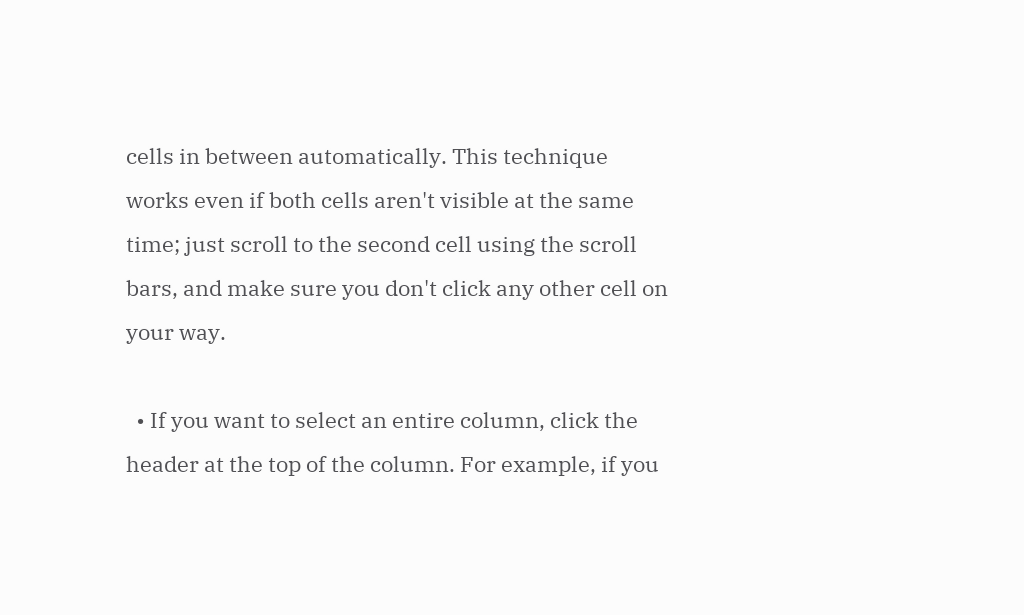cells in between automatically. This technique works even if both cells aren't visible at the same time; just scroll to the second cell using the scroll bars, and make sure you don't click any other cell on your way.

  • If you want to select an entire column, click the header at the top of the column. For example, if you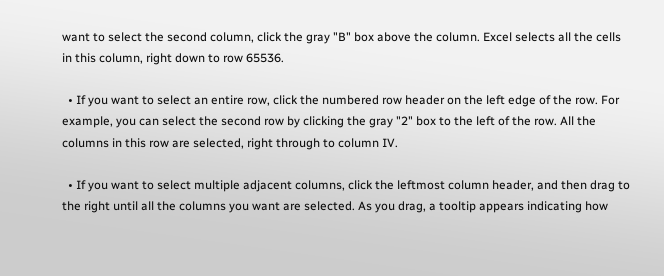want to select the second column, click the gray "B" box above the column. Excel selects all the cells in this column, right down to row 65536.

  • If you want to select an entire row, click the numbered row header on the left edge of the row. For example, you can select the second row by clicking the gray "2" box to the left of the row. All the columns in this row are selected, right through to column IV.

  • If you want to select multiple adjacent columns, click the leftmost column header, and then drag to the right until all the columns you want are selected. As you drag, a tooltip appears indicating how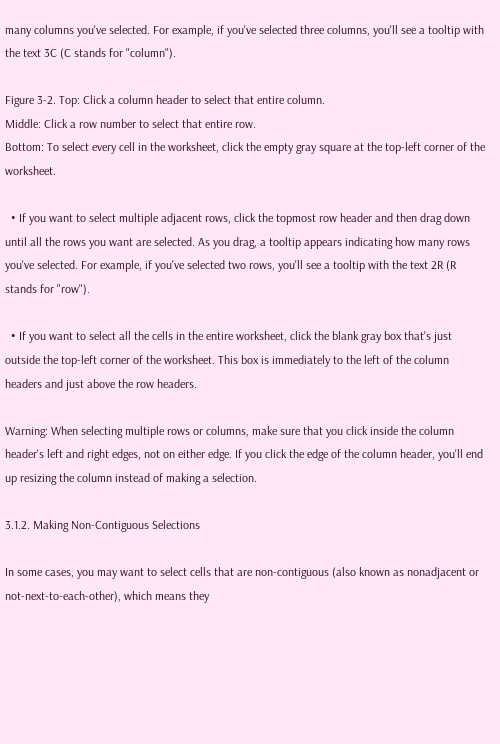many columns you've selected. For example, if you've selected three columns, you'll see a tooltip with the text 3C (C stands for "column").

Figure 3-2. Top: Click a column header to select that entire column.
Middle: Click a row number to select that entire row.
Bottom: To select every cell in the worksheet, click the empty gray square at the top-left corner of the worksheet.

  • If you want to select multiple adjacent rows, click the topmost row header and then drag down until all the rows you want are selected. As you drag, a tooltip appears indicating how many rows you've selected. For example, if you've selected two rows, you'll see a tooltip with the text 2R (R stands for "row").

  • If you want to select all the cells in the entire worksheet, click the blank gray box that's just outside the top-left corner of the worksheet. This box is immediately to the left of the column headers and just above the row headers.

Warning: When selecting multiple rows or columns, make sure that you click inside the column header's left and right edges, not on either edge. If you click the edge of the column header, you'll end up resizing the column instead of making a selection.

3.1.2. Making Non-Contiguous Selections

In some cases, you may want to select cells that are non-contiguous (also known as nonadjacent or not-next-to-each-other), which means they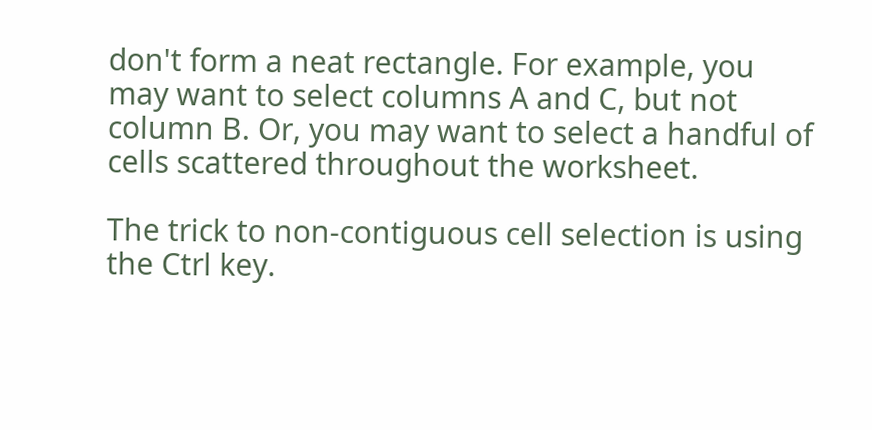don't form a neat rectangle. For example, you may want to select columns A and C, but not column B. Or, you may want to select a handful of cells scattered throughout the worksheet.

The trick to non-contiguous cell selection is using the Ctrl key.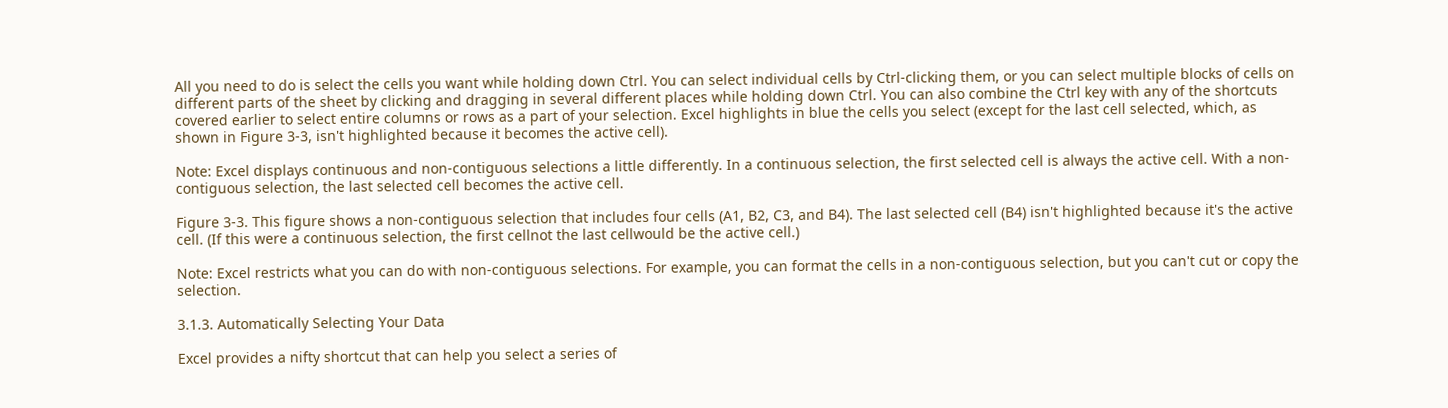All you need to do is select the cells you want while holding down Ctrl. You can select individual cells by Ctrl-clicking them, or you can select multiple blocks of cells on different parts of the sheet by clicking and dragging in several different places while holding down Ctrl. You can also combine the Ctrl key with any of the shortcuts covered earlier to select entire columns or rows as a part of your selection. Excel highlights in blue the cells you select (except for the last cell selected, which, as shown in Figure 3-3, isn't highlighted because it becomes the active cell).

Note: Excel displays continuous and non-contiguous selections a little differently. In a continuous selection, the first selected cell is always the active cell. With a non-contiguous selection, the last selected cell becomes the active cell.

Figure 3-3. This figure shows a non-contiguous selection that includes four cells (A1, B2, C3, and B4). The last selected cell (B4) isn't highlighted because it's the active cell. (If this were a continuous selection, the first cellnot the last cellwould be the active cell.)

Note: Excel restricts what you can do with non-contiguous selections. For example, you can format the cells in a non-contiguous selection, but you can't cut or copy the selection.

3.1.3. Automatically Selecting Your Data

Excel provides a nifty shortcut that can help you select a series of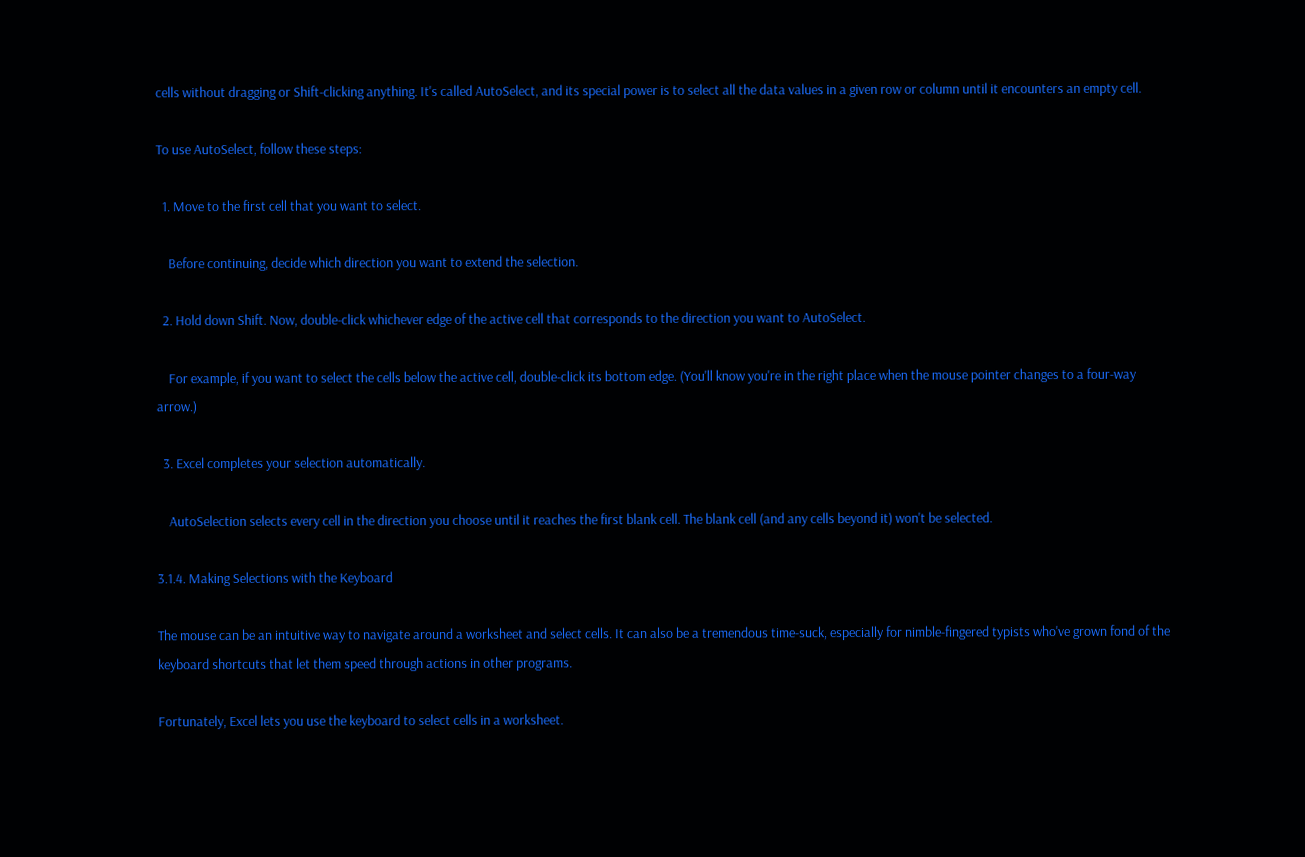cells without dragging or Shift-clicking anything. It's called AutoSelect, and its special power is to select all the data values in a given row or column until it encounters an empty cell.

To use AutoSelect, follow these steps:

  1. Move to the first cell that you want to select.

    Before continuing, decide which direction you want to extend the selection.

  2. Hold down Shift. Now, double-click whichever edge of the active cell that corresponds to the direction you want to AutoSelect.

    For example, if you want to select the cells below the active cell, double-click its bottom edge. (You'll know you're in the right place when the mouse pointer changes to a four-way arrow.)

  3. Excel completes your selection automatically.

    AutoSelection selects every cell in the direction you choose until it reaches the first blank cell. The blank cell (and any cells beyond it) won't be selected.

3.1.4. Making Selections with the Keyboard

The mouse can be an intuitive way to navigate around a worksheet and select cells. It can also be a tremendous time-suck, especially for nimble-fingered typists who've grown fond of the keyboard shortcuts that let them speed through actions in other programs.

Fortunately, Excel lets you use the keyboard to select cells in a worksheet.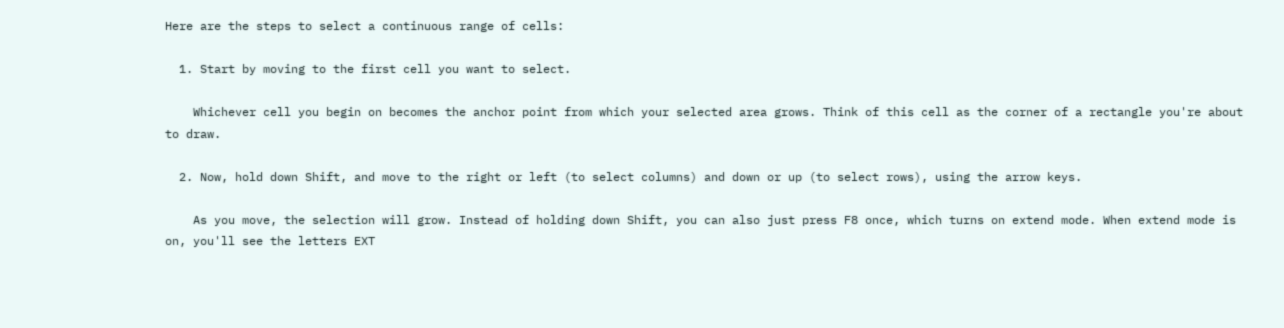Here are the steps to select a continuous range of cells:

  1. Start by moving to the first cell you want to select.

    Whichever cell you begin on becomes the anchor point from which your selected area grows. Think of this cell as the corner of a rectangle you're about to draw.

  2. Now, hold down Shift, and move to the right or left (to select columns) and down or up (to select rows), using the arrow keys.

    As you move, the selection will grow. Instead of holding down Shift, you can also just press F8 once, which turns on extend mode. When extend mode is on, you'll see the letters EXT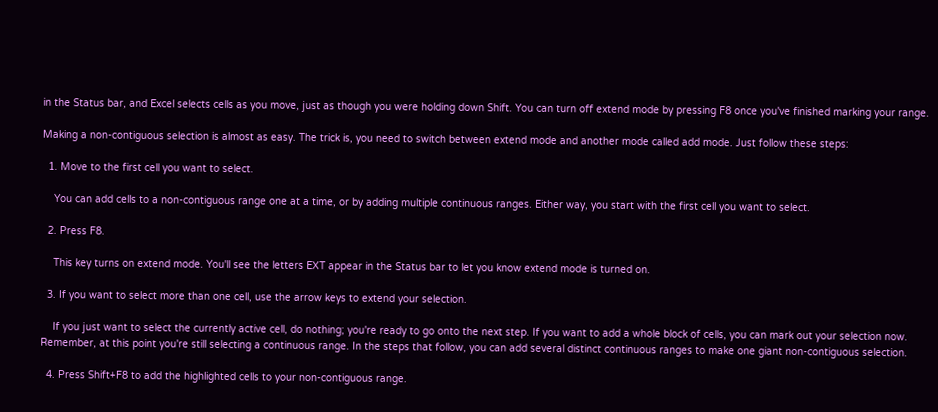in the Status bar, and Excel selects cells as you move, just as though you were holding down Shift. You can turn off extend mode by pressing F8 once you've finished marking your range.

Making a non-contiguous selection is almost as easy. The trick is, you need to switch between extend mode and another mode called add mode. Just follow these steps:

  1. Move to the first cell you want to select.

    You can add cells to a non-contiguous range one at a time, or by adding multiple continuous ranges. Either way, you start with the first cell you want to select.

  2. Press F8.

    This key turns on extend mode. You'll see the letters EXT appear in the Status bar to let you know extend mode is turned on.

  3. If you want to select more than one cell, use the arrow keys to extend your selection.

    If you just want to select the currently active cell, do nothing; you're ready to go onto the next step. If you want to add a whole block of cells, you can mark out your selection now. Remember, at this point you're still selecting a continuous range. In the steps that follow, you can add several distinct continuous ranges to make one giant non-contiguous selection.

  4. Press Shift+F8 to add the highlighted cells to your non-contiguous range.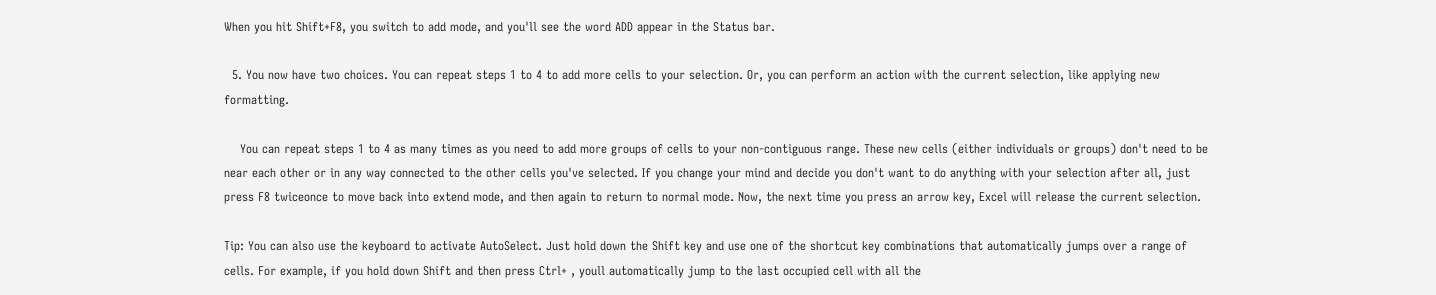When you hit Shift+F8, you switch to add mode, and you'll see the word ADD appear in the Status bar.

  5. You now have two choices. You can repeat steps 1 to 4 to add more cells to your selection. Or, you can perform an action with the current selection, like applying new formatting.

    You can repeat steps 1 to 4 as many times as you need to add more groups of cells to your non-contiguous range. These new cells (either individuals or groups) don't need to be near each other or in any way connected to the other cells you've selected. If you change your mind and decide you don't want to do anything with your selection after all, just press F8 twiceonce to move back into extend mode, and then again to return to normal mode. Now, the next time you press an arrow key, Excel will release the current selection.

Tip: You can also use the keyboard to activate AutoSelect. Just hold down the Shift key and use one of the shortcut key combinations that automatically jumps over a range of cells. For example, if you hold down Shift and then press Ctrl+ , youll automatically jump to the last occupied cell with all the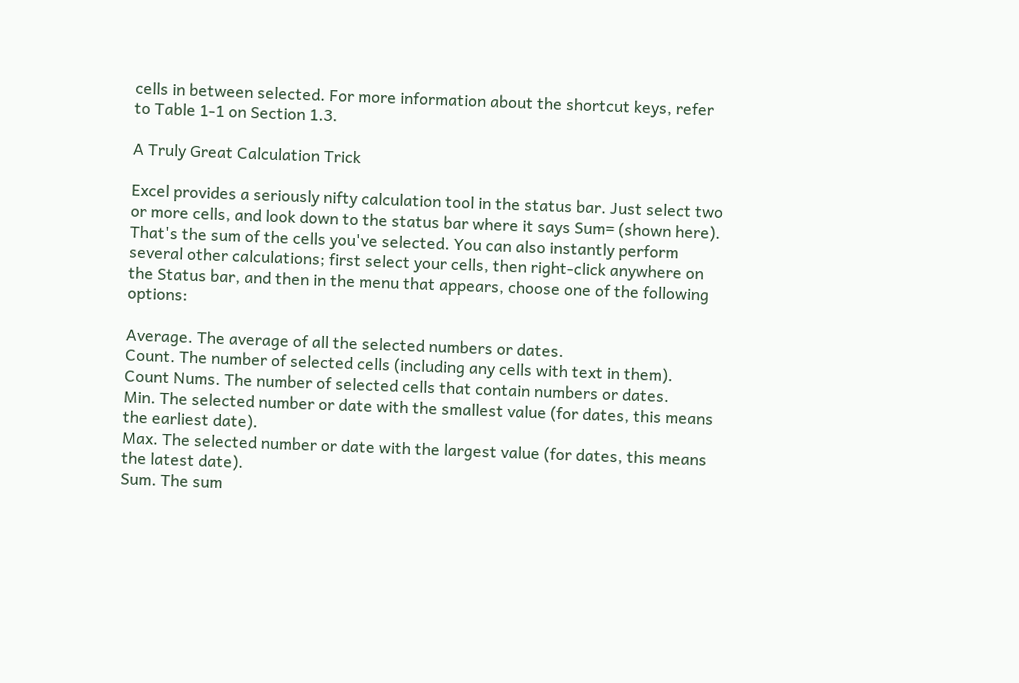cells in between selected. For more information about the shortcut keys, refer to Table 1-1 on Section 1.3.

A Truly Great Calculation Trick

Excel provides a seriously nifty calculation tool in the status bar. Just select two or more cells, and look down to the status bar where it says Sum= (shown here). That's the sum of the cells you've selected. You can also instantly perform several other calculations; first select your cells, then right-click anywhere on the Status bar, and then in the menu that appears, choose one of the following options:

Average. The average of all the selected numbers or dates.
Count. The number of selected cells (including any cells with text in them).
Count Nums. The number of selected cells that contain numbers or dates.
Min. The selected number or date with the smallest value (for dates, this means the earliest date).
Max. The selected number or date with the largest value (for dates, this means the latest date).
Sum. The sum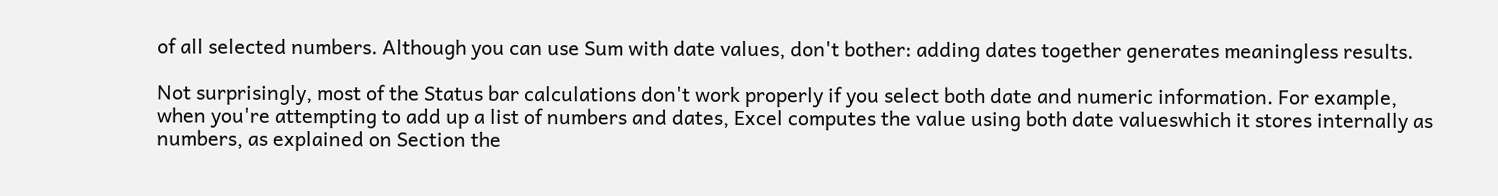of all selected numbers. Although you can use Sum with date values, don't bother: adding dates together generates meaningless results.

Not surprisingly, most of the Status bar calculations don't work properly if you select both date and numeric information. For example, when you're attempting to add up a list of numbers and dates, Excel computes the value using both date valueswhich it stores internally as numbers, as explained on Section the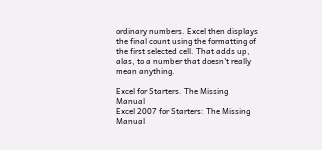ordinary numbers. Excel then displays the final count using the formatting of the first selected cell. That adds up, alas, to a number that doesn't really mean anything.

Excel for Starters. The Missing Manual
Excel 2007 for Starters: The Missing Manual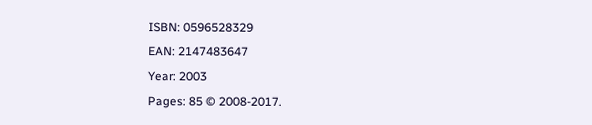ISBN: 0596528329
EAN: 2147483647
Year: 2003
Pages: 85 © 2008-2017.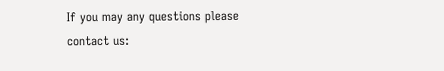If you may any questions please contact us: